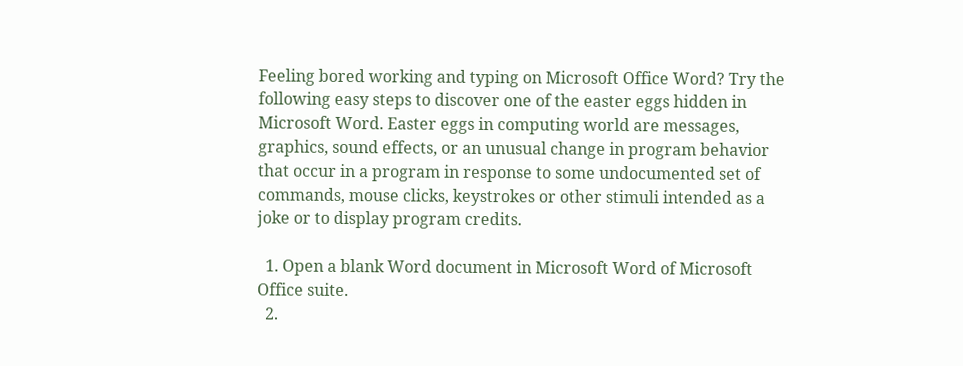Feeling bored working and typing on Microsoft Office Word? Try the following easy steps to discover one of the easter eggs hidden in Microsoft Word. Easter eggs in computing world are messages, graphics, sound effects, or an unusual change in program behavior that occur in a program in response to some undocumented set of commands, mouse clicks, keystrokes or other stimuli intended as a joke or to display program credits.

  1. Open a blank Word document in Microsoft Word of Microsoft Office suite.
  2.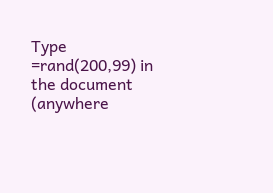Type =rand(200,99) in the document (anywhere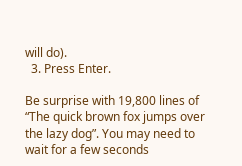will do).
  3. Press Enter.

Be surprise with 19,800 lines of “The quick brown fox jumps over the lazy dog”. You may need to wait for a few seconds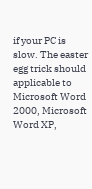if your PC is slow. The easter egg trick should applicable to Microsoft Word 2000, Microsoft Word XP,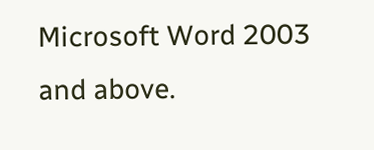Microsoft Word 2003 and above.